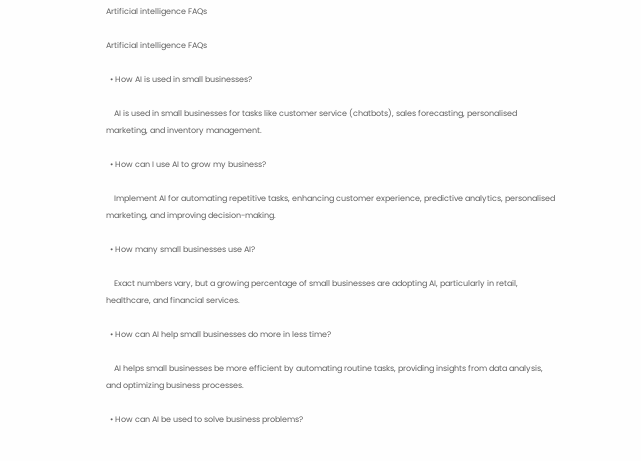Artificial intelligence FAQs

Artificial intelligence FAQs

  • How AI is used in small businesses?

    AI is used in small businesses for tasks like customer service (chatbots), sales forecasting, personalised marketing, and inventory management.

  • How can I use AI to grow my business?

    Implement AI for automating repetitive tasks, enhancing customer experience, predictive analytics, personalised marketing, and improving decision-making.

  • How many small businesses use AI?

    Exact numbers vary, but a growing percentage of small businesses are adopting AI, particularly in retail, healthcare, and financial services.

  • How can AI help small businesses do more in less time?

    AI helps small businesses be more efficient by automating routine tasks, providing insights from data analysis, and optimizing business processes.

  • How can AI be used to solve business problems?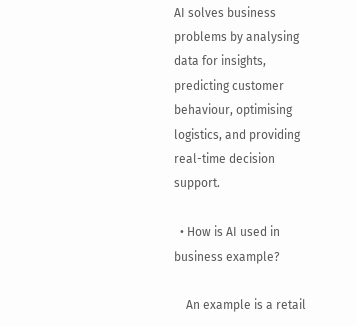AI solves business problems by analysing data for insights, predicting customer behaviour, optimising logistics, and providing real-time decision support.

  • How is AI used in business example?

    An example is a retail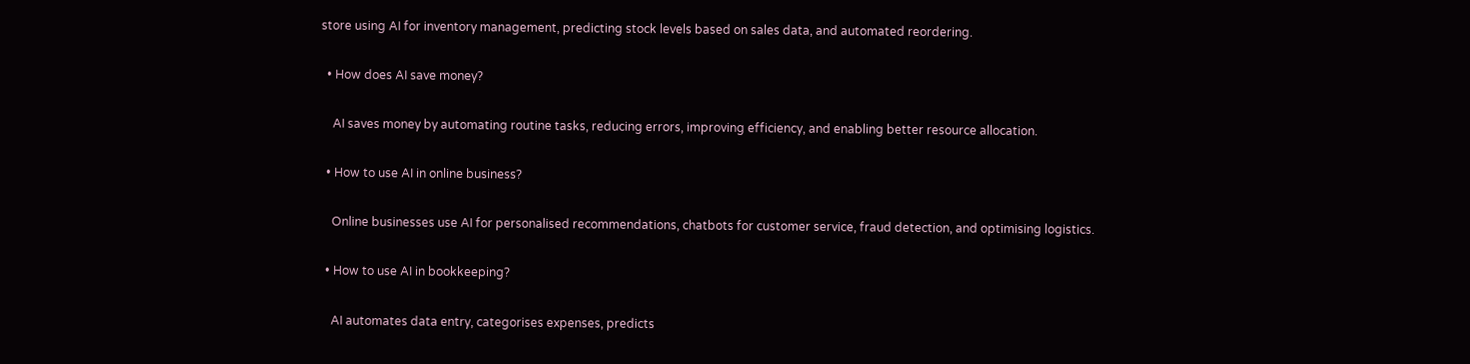store using AI for inventory management, predicting stock levels based on sales data, and automated reordering.

  • How does AI save money?

    AI saves money by automating routine tasks, reducing errors, improving efficiency, and enabling better resource allocation.

  • How to use AI in online business?

    Online businesses use AI for personalised recommendations, chatbots for customer service, fraud detection, and optimising logistics.

  • How to use AI in bookkeeping?

    AI automates data entry, categorises expenses, predicts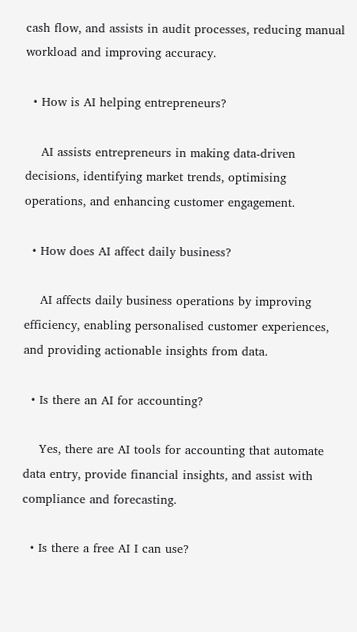cash flow, and assists in audit processes, reducing manual workload and improving accuracy.

  • How is AI helping entrepreneurs?

    AI assists entrepreneurs in making data-driven decisions, identifying market trends, optimising operations, and enhancing customer engagement.

  • How does AI affect daily business?

    AI affects daily business operations by improving efficiency, enabling personalised customer experiences, and providing actionable insights from data.

  • Is there an AI for accounting?

    Yes, there are AI tools for accounting that automate data entry, provide financial insights, and assist with compliance and forecasting.

  • Is there a free AI I can use?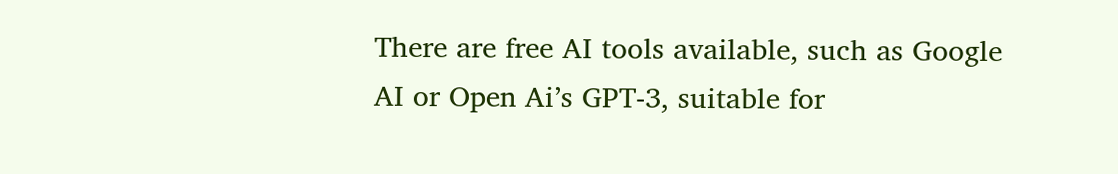There are free AI tools available, such as Google AI or Open Ai’s GPT-3, suitable for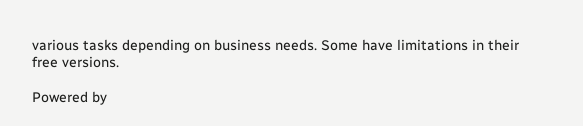various tasks depending on business needs. Some have limitations in their free versions.

Powered by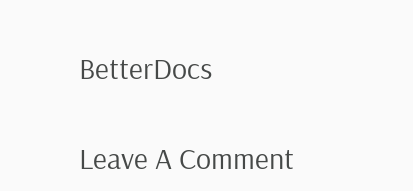BetterDocs

Leave A Comment